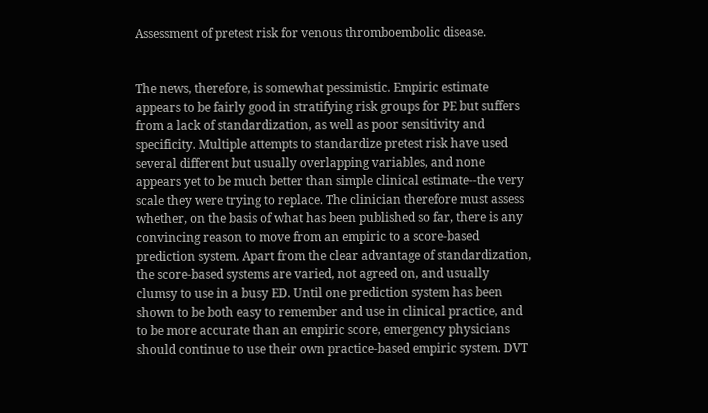Assessment of pretest risk for venous thromboembolic disease.


The news, therefore, is somewhat pessimistic. Empiric estimate appears to be fairly good in stratifying risk groups for PE but suffers from a lack of standardization, as well as poor sensitivity and specificity. Multiple attempts to standardize pretest risk have used several different but usually overlapping variables, and none appears yet to be much better than simple clinical estimate--the very scale they were trying to replace. The clinician therefore must assess whether, on the basis of what has been published so far, there is any convincing reason to move from an empiric to a score-based prediction system. Apart from the clear advantage of standardization, the score-based systems are varied, not agreed on, and usually clumsy to use in a busy ED. Until one prediction system has been shown to be both easy to remember and use in clinical practice, and to be more accurate than an empiric score, emergency physicians should continue to use their own practice-based empiric system. DVT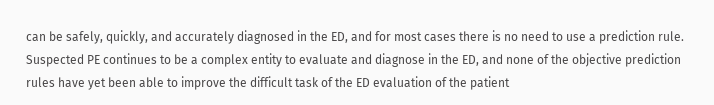can be safely, quickly, and accurately diagnosed in the ED, and for most cases there is no need to use a prediction rule. Suspected PE continues to be a complex entity to evaluate and diagnose in the ED, and none of the objective prediction rules have yet been able to improve the difficult task of the ED evaluation of the patient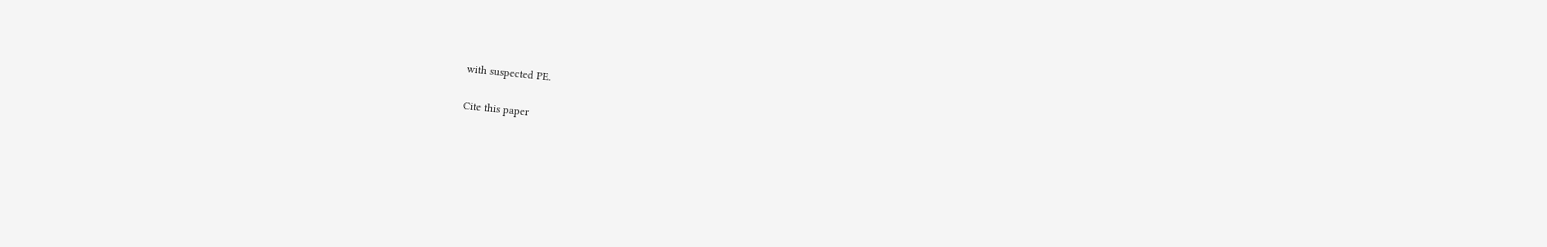with suspected PE.

Cite this paper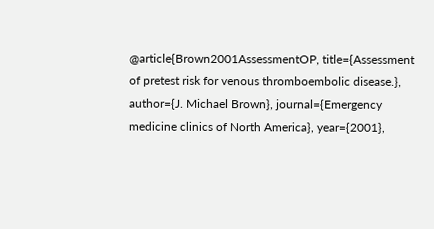@article{Brown2001AssessmentOP, title={Assessment of pretest risk for venous thromboembolic disease.}, author={J. Michael Brown}, journal={Emergency medicine clinics of North America}, year={2001},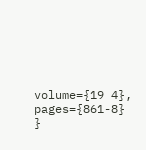volume={19 4}, pages={861-8} }